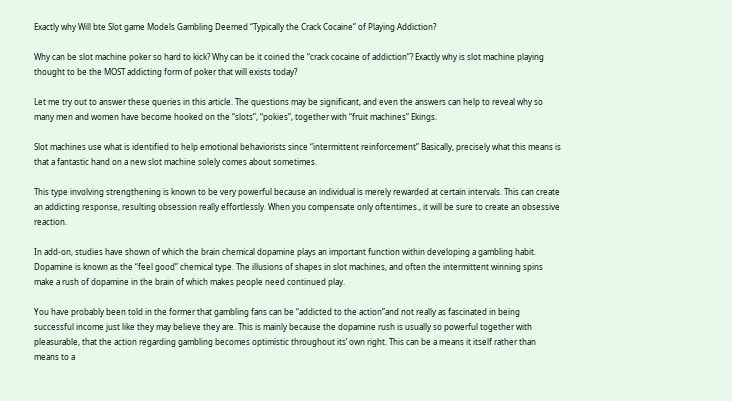Exactly why Will bte Slot game Models Gambling Deemed “Typically the Crack Cocaine” of Playing Addiction?

Why can be slot machine poker so hard to kick? Why can be it coined the “crack cocaine of addiction”? Exactly why is slot machine playing thought to be the MOST addicting form of poker that will exists today?

Let me try out to answer these queries in this article. The questions may be significant, and even the answers can help to reveal why so many men and women have become hooked on the “slots”, “pokies”, together with “fruit machines” Ekings.

Slot machines use what is identified to help emotional behaviorists since “intermittent reinforcement” Basically, precisely what this means is that a fantastic hand on a new slot machine solely comes about sometimes.

This type involving strengthening is known to be very powerful because an individual is merely rewarded at certain intervals. This can create an addicting response, resulting obsession really effortlessly. When you compensate only oftentimes., it will be sure to create an obsessive reaction.

In add-on, studies have shown of which the brain chemical dopamine plays an important function within developing a gambling habit. Dopamine is known as the “feel good” chemical type. The illusions of shapes in slot machines, and often the intermittent winning spins make a rush of dopamine in the brain of which makes people need continued play.

You have probably been told in the former that gambling fans can be “addicted to the action”and not really as fascinated in being successful income just like they may believe they are. This is mainly because the dopamine rush is usually so powerful together with pleasurable, that the action regarding gambling becomes optimistic throughout its’ own right. This can be a means it itself rather than means to a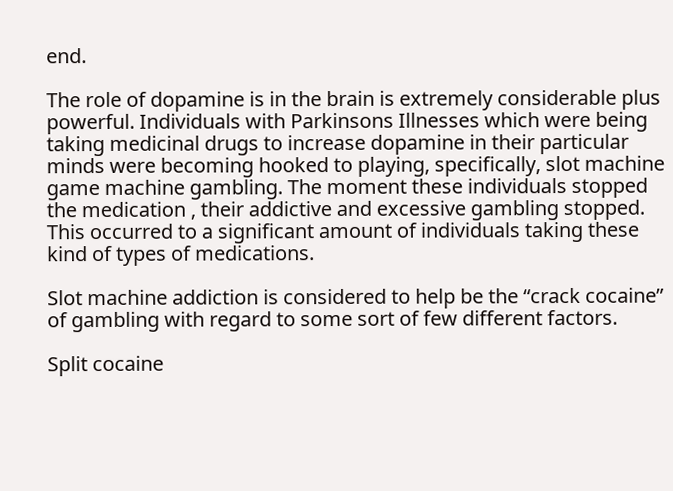end.

The role of dopamine is in the brain is extremely considerable plus powerful. Individuals with Parkinsons Illnesses which were being taking medicinal drugs to increase dopamine in their particular minds were becoming hooked to playing, specifically, slot machine game machine gambling. The moment these individuals stopped the medication , their addictive and excessive gambling stopped. This occurred to a significant amount of individuals taking these kind of types of medications.

Slot machine addiction is considered to help be the “crack cocaine” of gambling with regard to some sort of few different factors.

Split cocaine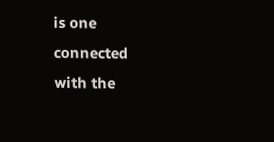is one connected with the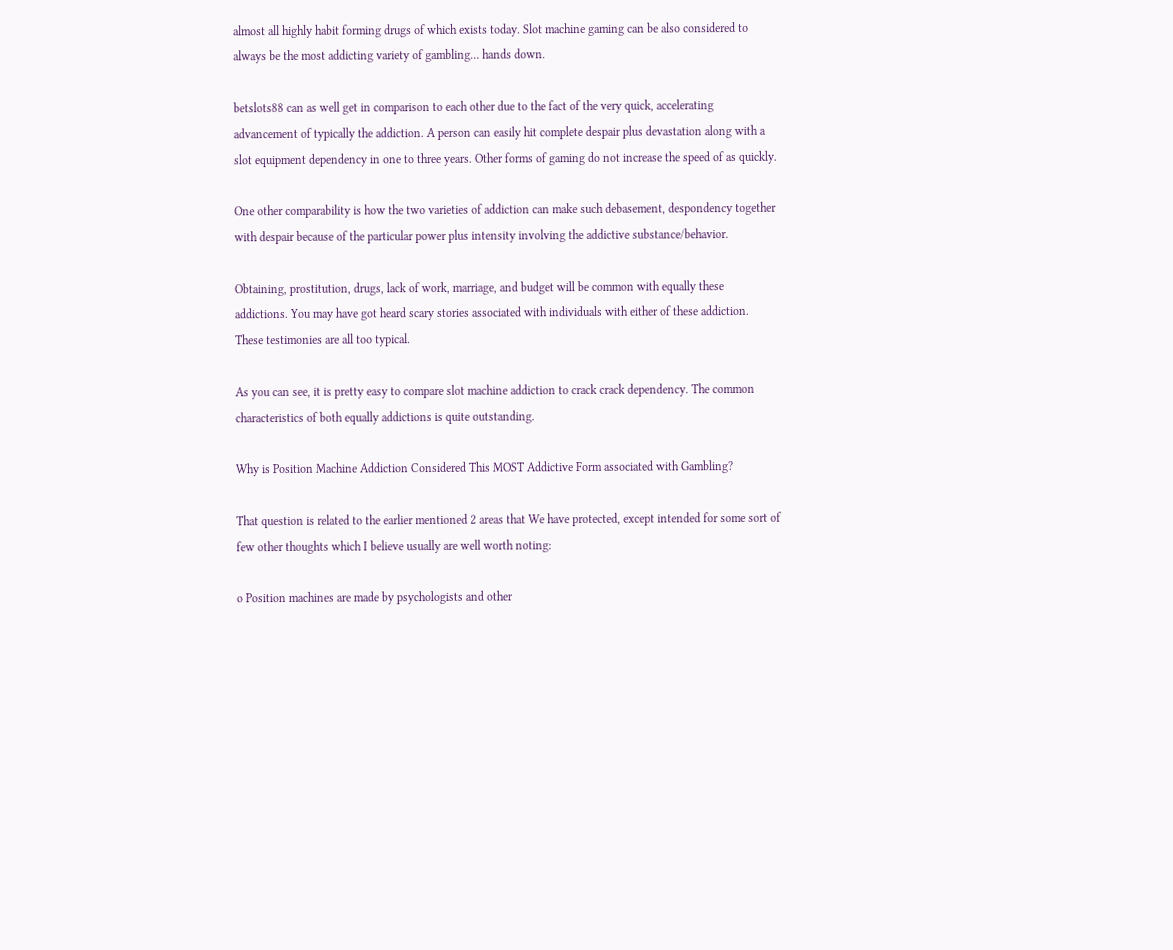almost all highly habit forming drugs of which exists today. Slot machine gaming can be also considered to always be the most addicting variety of gambling… hands down.

betslots88 can as well get in comparison to each other due to the fact of the very quick, accelerating advancement of typically the addiction. A person can easily hit complete despair plus devastation along with a slot equipment dependency in one to three years. Other forms of gaming do not increase the speed of as quickly.

One other comparability is how the two varieties of addiction can make such debasement, despondency together with despair because of the particular power plus intensity involving the addictive substance/behavior.

Obtaining, prostitution, drugs, lack of work, marriage, and budget will be common with equally these addictions. You may have got heard scary stories associated with individuals with either of these addiction. These testimonies are all too typical.

As you can see, it is pretty easy to compare slot machine addiction to crack crack dependency. The common characteristics of both equally addictions is quite outstanding.

Why is Position Machine Addiction Considered This MOST Addictive Form associated with Gambling?

That question is related to the earlier mentioned 2 areas that We have protected, except intended for some sort of few other thoughts which I believe usually are well worth noting:

o Position machines are made by psychologists and other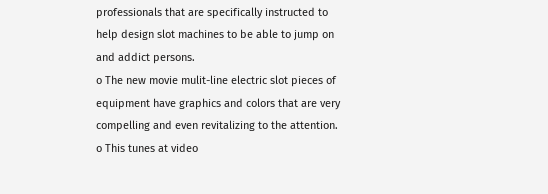professionals that are specifically instructed to help design slot machines to be able to jump on and addict persons.
o The new movie mulit-line electric slot pieces of equipment have graphics and colors that are very compelling and even revitalizing to the attention.
o This tunes at video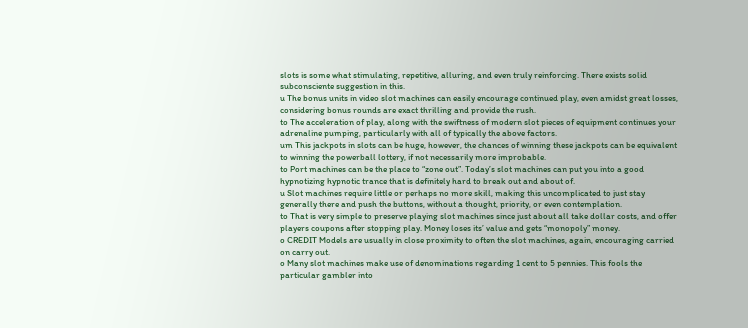slots is some what stimulating, repetitive, alluring, and even truly reinforcing. There exists solid subconsciente suggestion in this.
u The bonus units in video slot machines can easily encourage continued play, even amidst great losses, considering bonus rounds are exact thrilling and provide the rush.
to The acceleration of play, along with the swiftness of modern slot pieces of equipment continues your adrenaline pumping, particularly with all of typically the above factors.
um This jackpots in slots can be huge, however, the chances of winning these jackpots can be equivalent to winning the powerball lottery, if not necessarily more improbable.
to Port machines can be the place to “zone out”. Today’s slot machines can put you into a good hypnotizing hypnotic trance that is definitely hard to break out and about of.
u Slot machines require little or perhaps no more skill, making this uncomplicated to just stay generally there and push the buttons, without a thought, priority, or even contemplation.
to That is very simple to preserve playing slot machines since just about all take dollar costs, and offer players coupons after stopping play. Money loses its’ value and gets “monopoly” money.
o CREDIT Models are usually in close proximity to often the slot machines, again, encouraging carried on carry out.
o Many slot machines make use of denominations regarding 1 cent to 5 pennies. This fools the particular gambler into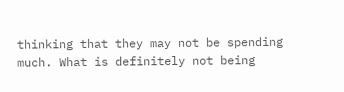thinking that they may not be spending much. What is definitely not being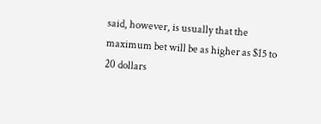said, however, is usually that the maximum bet will be as higher as $15 to 20 dollars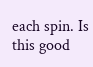each spin. Is this good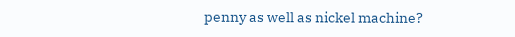penny as well as nickel machine?